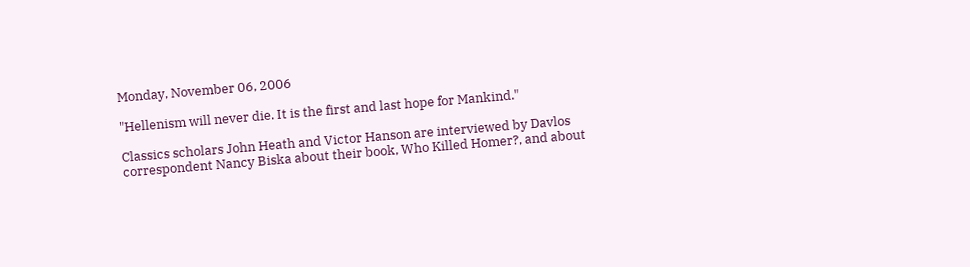Monday, November 06, 2006

"Hellenism will never die. It is the first and last hope for Mankind."

Classics scholars John Heath and Victor Hanson are interviewed by Davlos correspondent Nancy Biska about their book, Who Killed Homer?, and about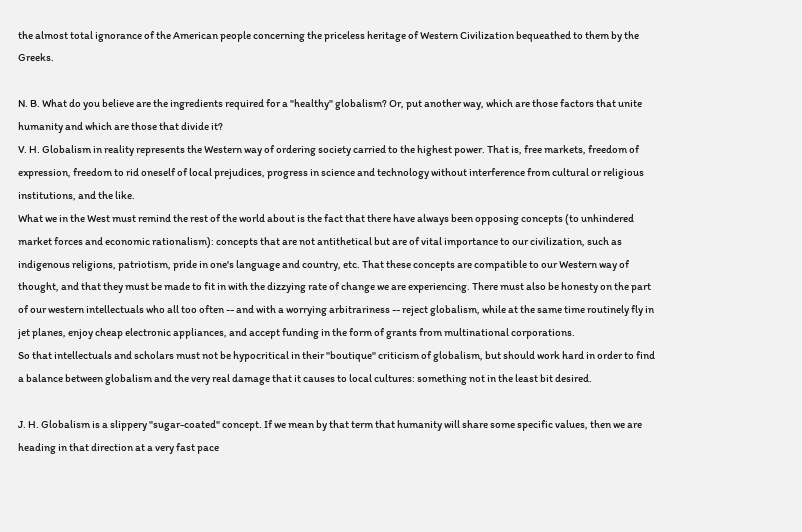the almost total ignorance of the American people concerning the priceless heritage of Western Civilization bequeathed to them by the Greeks.

N. B. What do you believe are the ingredients required for a "healthy" globalism? Or, put another way, which are those factors that unite humanity and which are those that divide it?
V. H. Globalism in reality represents the Western way of ordering society carried to the highest power. That is, free markets, freedom of expression, freedom to rid oneself of local prejudices, progress in science and technology without interference from cultural or religious institutions, and the like.
What we in the West must remind the rest of the world about is the fact that there have always been opposing concepts (to unhindered market forces and economic rationalism): concepts that are not antithetical but are of vital importance to our civilization, such as indigenous religions, patriotism, pride in one's language and country, etc. That these concepts are compatible to our Western way of thought, and that they must be made to fit in with the dizzying rate of change we are experiencing. There must also be honesty on the part of our western intellectuals who all too often -- and with a worrying arbitrariness -- reject globalism, while at the same time routinely fly in jet planes, enjoy cheap electronic appliances, and accept funding in the form of grants from multinational corporations.
So that intellectuals and scholars must not be hypocritical in their "boutique" criticism of globalism, but should work hard in order to find a balance between globalism and the very real damage that it causes to local cultures: something not in the least bit desired.

J. H. Globalism is a slippery "sugar-coated" concept. If we mean by that term that humanity will share some specific values, then we are heading in that direction at a very fast pace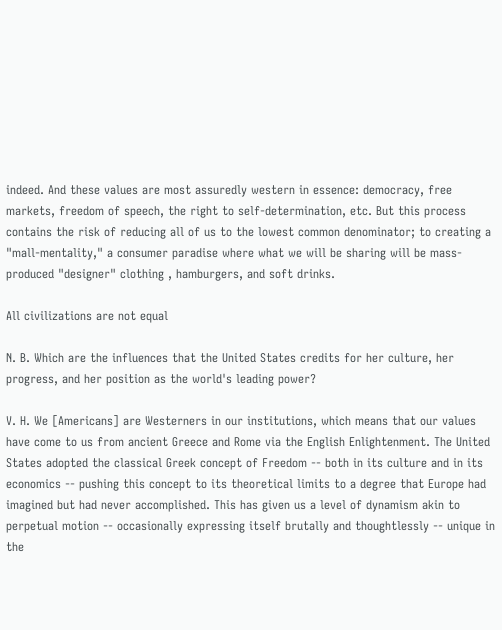indeed. And these values are most assuredly western in essence: democracy, free markets, freedom of speech, the right to self-determination, etc. But this process contains the risk of reducing all of us to the lowest common denominator; to creating a "mall-mentality," a consumer paradise where what we will be sharing will be mass-produced "designer" clothing , hamburgers, and soft drinks.

All civilizations are not equal

N. B. Which are the influences that the United States credits for her culture, her progress, and her position as the world's leading power?

V. H. We [Americans] are Westerners in our institutions, which means that our values have come to us from ancient Greece and Rome via the English Enlightenment. The United States adopted the classical Greek concept of Freedom -- both in its culture and in its economics -- pushing this concept to its theoretical limits to a degree that Europe had imagined but had never accomplished. This has given us a level of dynamism akin to perpetual motion -- occasionally expressing itself brutally and thoughtlessly -- unique in the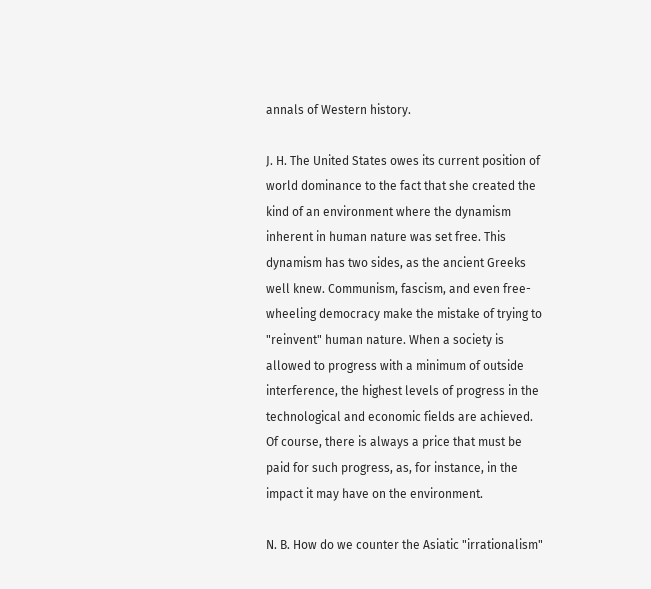annals of Western history.

J. H. The United States owes its current position of world dominance to the fact that she created the kind of an environment where the dynamism inherent in human nature was set free. This dynamism has two sides, as the ancient Greeks well knew. Communism, fascism, and even free-wheeling democracy make the mistake of trying to "reinvent" human nature. When a society is allowed to progress with a minimum of outside interference, the highest levels of progress in the technological and economic fields are achieved. Of course, there is always a price that must be paid for such progress, as, for instance, in the impact it may have on the environment.

N. B. How do we counter the Asiatic "irrationalism"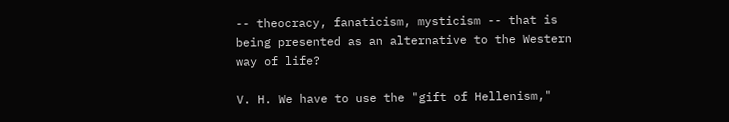-- theocracy, fanaticism, mysticism -- that is being presented as an alternative to the Western way of life?

V. H. We have to use the "gift of Hellenism,"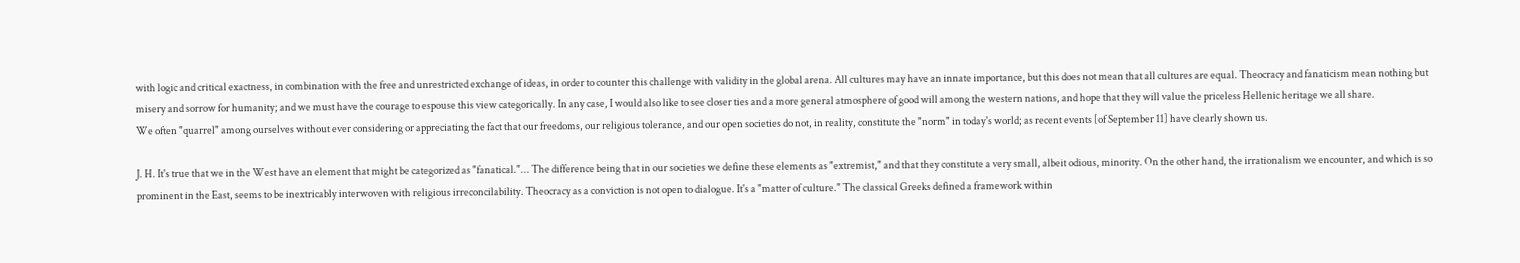with logic and critical exactness, in combination with the free and unrestricted exchange of ideas, in order to counter this challenge with validity in the global arena. All cultures may have an innate importance, but this does not mean that all cultures are equal. Theocracy and fanaticism mean nothing but misery and sorrow for humanity; and we must have the courage to espouse this view categorically. In any case, I would also like to see closer ties and a more general atmosphere of good will among the western nations, and hope that they will value the priceless Hellenic heritage we all share.
We often "quarrel" among ourselves without ever considering or appreciating the fact that our freedoms, our religious tolerance, and our open societies do not, in reality, constitute the "norm" in today's world; as recent events [of September 11] have clearly shown us.

J. H. It's true that we in the West have an element that might be categorized as "fanatical."... The difference being that in our societies we define these elements as "extremist," and that they constitute a very small, albeit odious, minority. On the other hand, the irrationalism we encounter, and which is so prominent in the East, seems to be inextricably interwoven with religious irreconcilability. Theocracy as a conviction is not open to dialogue. It's a "matter of culture." The classical Greeks defined a framework within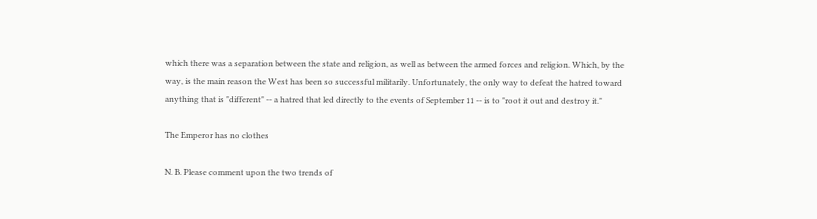which there was a separation between the state and religion, as well as between the armed forces and religion. Which, by the way, is the main reason the West has been so successful militarily. Unfortunately, the only way to defeat the hatred toward anything that is "different" -- a hatred that led directly to the events of September 11 -- is to "root it out and destroy it."

The Emperor has no clothes

N. B. Please comment upon the two trends of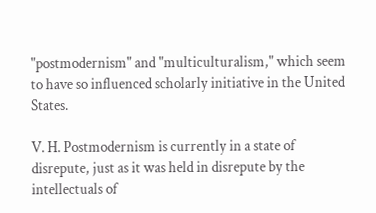"postmodernism" and "multiculturalism," which seem to have so influenced scholarly initiative in the United States.

V. H. Postmodernism is currently in a state of disrepute, just as it was held in disrepute by the intellectuals of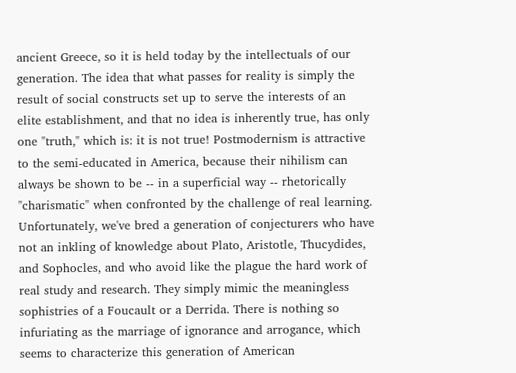ancient Greece, so it is held today by the intellectuals of our generation. The idea that what passes for reality is simply the result of social constructs set up to serve the interests of an elite establishment, and that no idea is inherently true, has only one "truth," which is: it is not true! Postmodernism is attractive to the semi-educated in America, because their nihilism can always be shown to be -- in a superficial way -- rhetorically "charismatic" when confronted by the challenge of real learning. Unfortunately, we've bred a generation of conjecturers who have not an inkling of knowledge about Plato, Aristotle, Thucydides, and Sophocles, and who avoid like the plague the hard work of real study and research. They simply mimic the meaningless sophistries of a Foucault or a Derrida. There is nothing so infuriating as the marriage of ignorance and arrogance, which seems to characterize this generation of American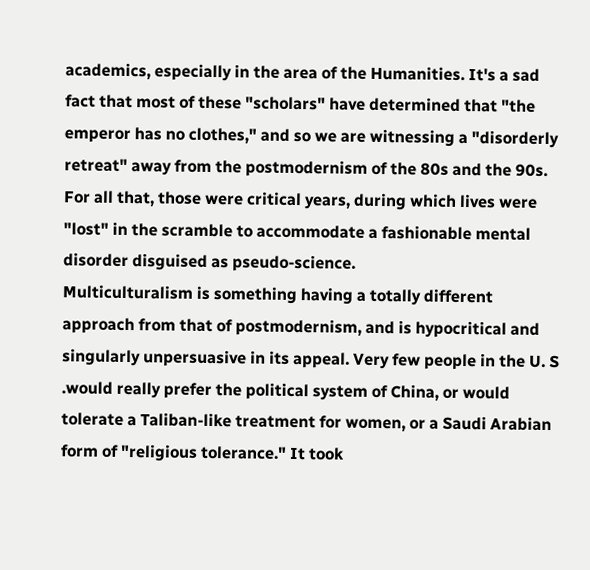academics, especially in the area of the Humanities. It's a sad fact that most of these "scholars" have determined that "the emperor has no clothes," and so we are witnessing a "disorderly retreat" away from the postmodernism of the 80s and the 90s. For all that, those were critical years, during which lives were "lost" in the scramble to accommodate a fashionable mental disorder disguised as pseudo-science.
Multiculturalism is something having a totally different approach from that of postmodernism, and is hypocritical and singularly unpersuasive in its appeal. Very few people in the U. S .would really prefer the political system of China, or would tolerate a Taliban-like treatment for women, or a Saudi Arabian form of "religious tolerance." It took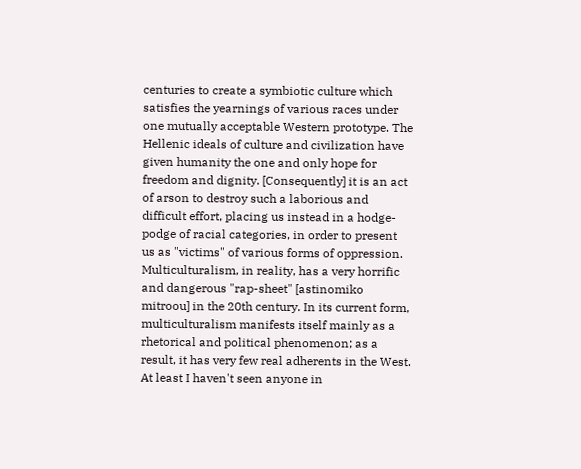centuries to create a symbiotic culture which satisfies the yearnings of various races under one mutually acceptable Western prototype. The Hellenic ideals of culture and civilization have given humanity the one and only hope for freedom and dignity. [Consequently] it is an act of arson to destroy such a laborious and difficult effort, placing us instead in a hodge-podge of racial categories, in order to present us as "victims" of various forms of oppression. Multiculturalism, in reality, has a very horrific and dangerous "rap-sheet" [astinomiko mitroou] in the 20th century. In its current form, multiculturalism manifests itself mainly as a rhetorical and political phenomenon; as a result, it has very few real adherents in the West. At least I haven't seen anyone in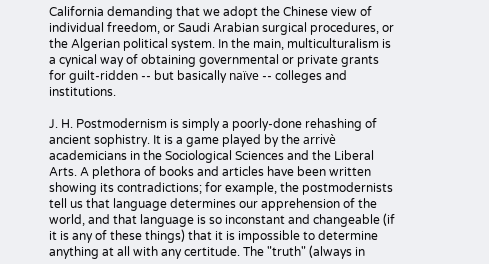California demanding that we adopt the Chinese view of individual freedom, or Saudi Arabian surgical procedures, or the Algerian political system. In the main, multiculturalism is a cynical way of obtaining governmental or private grants for guilt-ridden -- but basically naïve -- colleges and institutions.

J. H. Postmodernism is simply a poorly-done rehashing of ancient sophistry. It is a game played by the arrivè academicians in the Sociological Sciences and the Liberal Arts. A plethora of books and articles have been written showing its contradictions; for example, the postmodernists tell us that language determines our apprehension of the world, and that language is so inconstant and changeable (if it is any of these things) that it is impossible to determine anything at all with any certitude. The "truth" (always in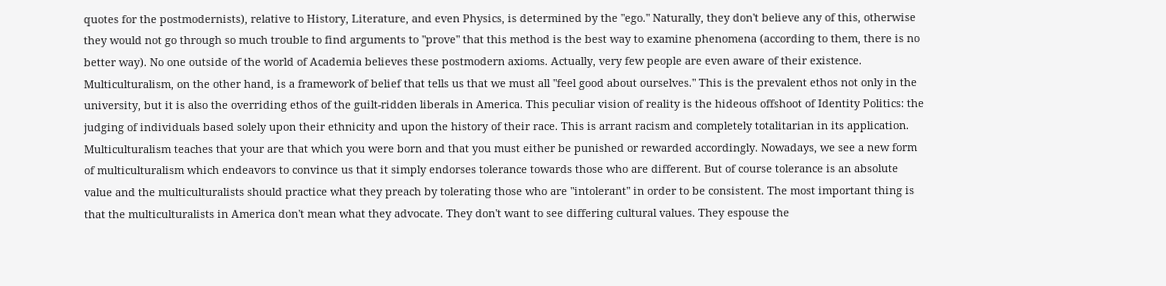quotes for the postmodernists), relative to History, Literature, and even Physics, is determined by the "ego." Naturally, they don't believe any of this, otherwise they would not go through so much trouble to find arguments to "prove" that this method is the best way to examine phenomena (according to them, there is no better way). No one outside of the world of Academia believes these postmodern axioms. Actually, very few people are even aware of their existence.
Multiculturalism, on the other hand, is a framework of belief that tells us that we must all "feel good about ourselves." This is the prevalent ethos not only in the university, but it is also the overriding ethos of the guilt-ridden liberals in America. This peculiar vision of reality is the hideous offshoot of Identity Politics: the judging of individuals based solely upon their ethnicity and upon the history of their race. This is arrant racism and completely totalitarian in its application.
Multiculturalism teaches that your are that which you were born and that you must either be punished or rewarded accordingly. Nowadays, we see a new form of multiculturalism which endeavors to convince us that it simply endorses tolerance towards those who are different. But of course tolerance is an absolute value and the multiculturalists should practice what they preach by tolerating those who are "intolerant" in order to be consistent. The most important thing is that the multiculturalists in America don't mean what they advocate. They don't want to see differing cultural values. They espouse the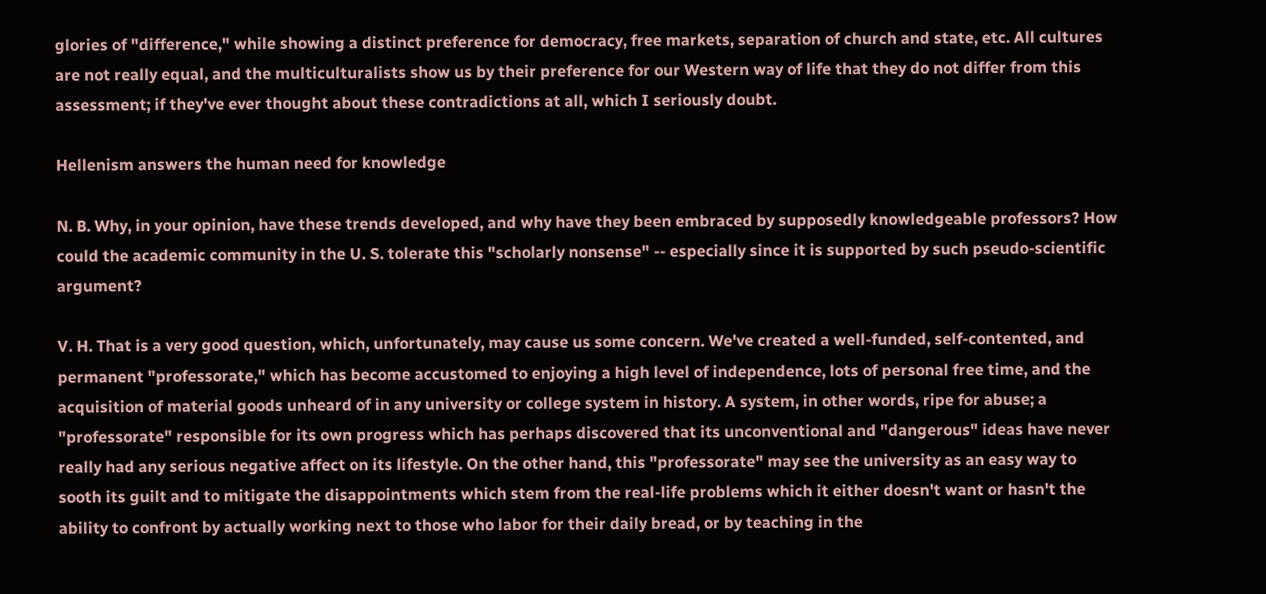glories of "difference," while showing a distinct preference for democracy, free markets, separation of church and state, etc. All cultures are not really equal, and the multiculturalists show us by their preference for our Western way of life that they do not differ from this assessment; if they've ever thought about these contradictions at all, which I seriously doubt.

Hellenism answers the human need for knowledge

N. B. Why, in your opinion, have these trends developed, and why have they been embraced by supposedly knowledgeable professors? How could the academic community in the U. S. tolerate this "scholarly nonsense" -- especially since it is supported by such pseudo-scientific argument?

V. H. That is a very good question, which, unfortunately, may cause us some concern. We've created a well-funded, self-contented, and permanent "professorate," which has become accustomed to enjoying a high level of independence, lots of personal free time, and the acquisition of material goods unheard of in any university or college system in history. A system, in other words, ripe for abuse; a "professorate" responsible for its own progress which has perhaps discovered that its unconventional and "dangerous" ideas have never really had any serious negative affect on its lifestyle. On the other hand, this "professorate" may see the university as an easy way to sooth its guilt and to mitigate the disappointments which stem from the real-life problems which it either doesn't want or hasn't the ability to confront by actually working next to those who labor for their daily bread, or by teaching in the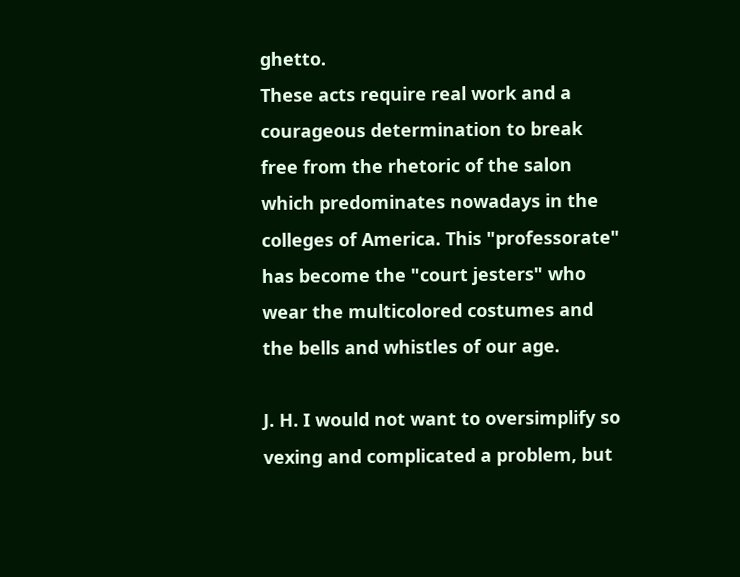ghetto.
These acts require real work and a courageous determination to break free from the rhetoric of the salon which predominates nowadays in the colleges of America. This "professorate" has become the "court jesters" who wear the multicolored costumes and the bells and whistles of our age.

J. H. I would not want to oversimplify so vexing and complicated a problem, but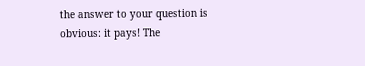the answer to your question is obvious: it pays! The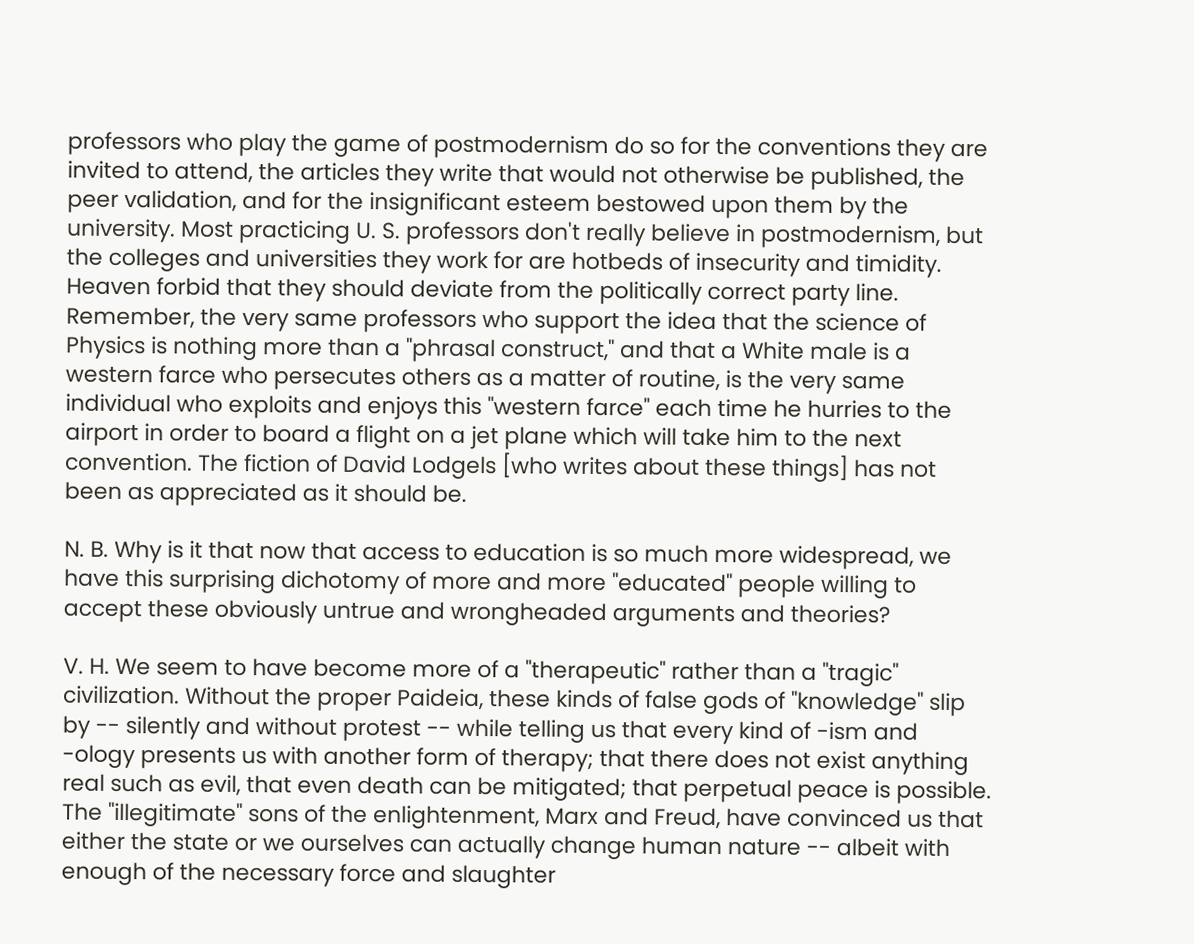professors who play the game of postmodernism do so for the conventions they are invited to attend, the articles they write that would not otherwise be published, the peer validation, and for the insignificant esteem bestowed upon them by the university. Most practicing U. S. professors don't really believe in postmodernism, but the colleges and universities they work for are hotbeds of insecurity and timidity. Heaven forbid that they should deviate from the politically correct party line. Remember, the very same professors who support the idea that the science of Physics is nothing more than a "phrasal construct," and that a White male is a western farce who persecutes others as a matter of routine, is the very same individual who exploits and enjoys this "western farce" each time he hurries to the airport in order to board a flight on a jet plane which will take him to the next convention. The fiction of David Lodgels [who writes about these things] has not been as appreciated as it should be.

N. B. Why is it that now that access to education is so much more widespread, we have this surprising dichotomy of more and more "educated" people willing to accept these obviously untrue and wrongheaded arguments and theories?

V. H. We seem to have become more of a "therapeutic" rather than a "tragic" civilization. Without the proper Paideia, these kinds of false gods of "knowledge" slip by -- silently and without protest -- while telling us that every kind of -ism and -ology presents us with another form of therapy; that there does not exist anything real such as evil, that even death can be mitigated; that perpetual peace is possible. The "illegitimate" sons of the enlightenment, Marx and Freud, have convinced us that either the state or we ourselves can actually change human nature -- albeit with enough of the necessary force and slaughter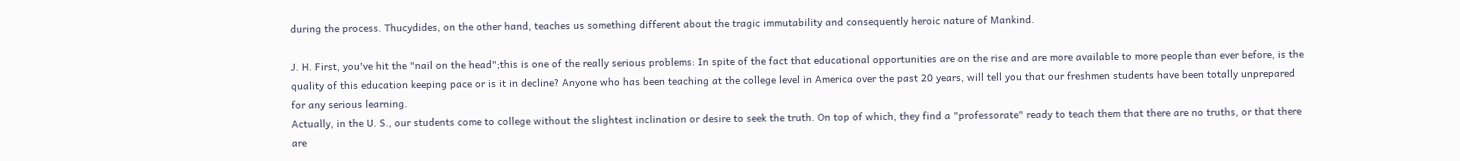during the process. Thucydides, on the other hand, teaches us something different about the tragic immutability and consequently heroic nature of Mankind.

J. H. First, you've hit the "nail on the head";this is one of the really serious problems: In spite of the fact that educational opportunities are on the rise and are more available to more people than ever before, is the quality of this education keeping pace or is it in decline? Anyone who has been teaching at the college level in America over the past 20 years, will tell you that our freshmen students have been totally unprepared for any serious learning.
Actually, in the U. S., our students come to college without the slightest inclination or desire to seek the truth. On top of which, they find a "professorate" ready to teach them that there are no truths, or that there are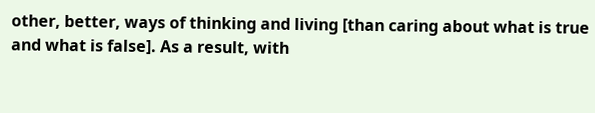other, better, ways of thinking and living [than caring about what is true and what is false]. As a result, with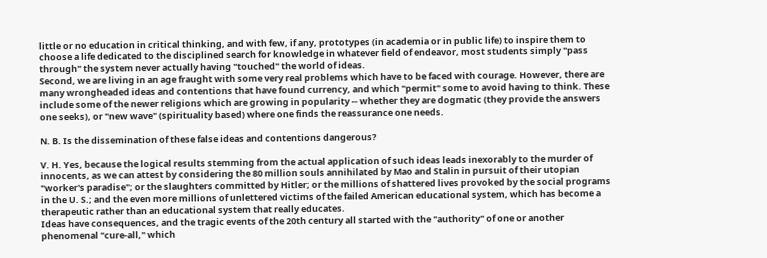little or no education in critical thinking, and with few, if any, prototypes (in academia or in public life) to inspire them to choose a life dedicated to the disciplined search for knowledge in whatever field of endeavor, most students simply "pass through" the system never actually having "touched" the world of ideas.
Second, we are living in an age fraught with some very real problems which have to be faced with courage. However, there are many wrongheaded ideas and contentions that have found currency, and which "permit" some to avoid having to think. These include some of the newer religions which are growing in popularity -- whether they are dogmatic (they provide the answers one seeks), or "new wave" (spirituality based) where one finds the reassurance one needs.

N. B. Is the dissemination of these false ideas and contentions dangerous?

V. H. Yes, because the logical results stemming from the actual application of such ideas leads inexorably to the murder of innocents, as we can attest by considering the 80 million souls annihilated by Mao and Stalin in pursuit of their utopian "worker's paradise"; or the slaughters committed by Hitler; or the millions of shattered lives provoked by the social programs in the U. S.; and the even more millions of unlettered victims of the failed American educational system, which has become a therapeutic rather than an educational system that really educates.
Ideas have consequences, and the tragic events of the 20th century all started with the "authority" of one or another phenomenal "cure-all," which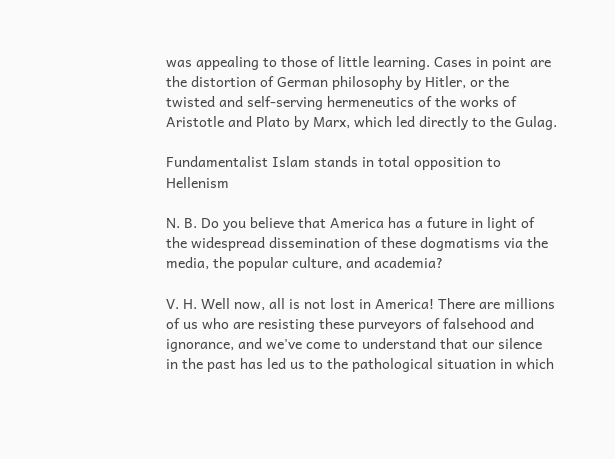was appealing to those of little learning. Cases in point are the distortion of German philosophy by Hitler, or the twisted and self-serving hermeneutics of the works of Aristotle and Plato by Marx, which led directly to the Gulag.

Fundamentalist Islam stands in total opposition to Hellenism

N. B. Do you believe that America has a future in light of the widespread dissemination of these dogmatisms via the media, the popular culture, and academia?

V. H. Well now, all is not lost in America! There are millions of us who are resisting these purveyors of falsehood and ignorance, and we've come to understand that our silence in the past has led us to the pathological situation in which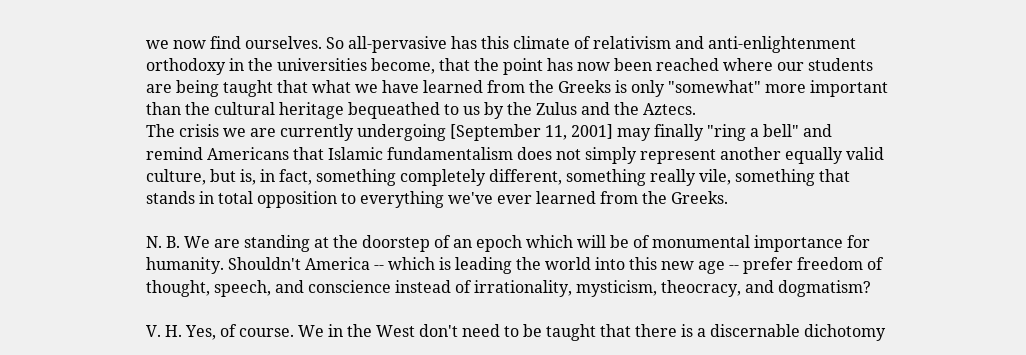we now find ourselves. So all-pervasive has this climate of relativism and anti-enlightenment orthodoxy in the universities become, that the point has now been reached where our students are being taught that what we have learned from the Greeks is only "somewhat" more important than the cultural heritage bequeathed to us by the Zulus and the Aztecs.
The crisis we are currently undergoing [September 11, 2001] may finally "ring a bell" and remind Americans that Islamic fundamentalism does not simply represent another equally valid culture, but is, in fact, something completely different, something really vile, something that stands in total opposition to everything we've ever learned from the Greeks.

N. B. We are standing at the doorstep of an epoch which will be of monumental importance for humanity. Shouldn't America -- which is leading the world into this new age -- prefer freedom of thought, speech, and conscience instead of irrationality, mysticism, theocracy, and dogmatism?

V. H. Yes, of course. We in the West don't need to be taught that there is a discernable dichotomy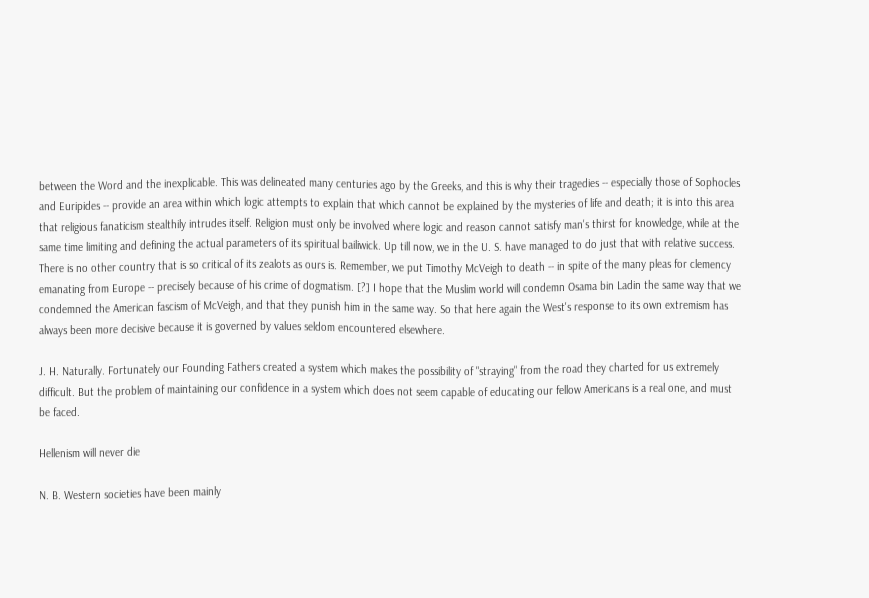between the Word and the inexplicable. This was delineated many centuries ago by the Greeks, and this is why their tragedies -- especially those of Sophocles and Euripides -- provide an area within which logic attempts to explain that which cannot be explained by the mysteries of life and death; it is into this area that religious fanaticism stealthily intrudes itself. Religion must only be involved where logic and reason cannot satisfy man's thirst for knowledge, while at the same time limiting and defining the actual parameters of its spiritual bailiwick. Up till now, we in the U. S. have managed to do just that with relative success. There is no other country that is so critical of its zealots as ours is. Remember, we put Timothy McVeigh to death -- in spite of the many pleas for clemency emanating from Europe -- precisely because of his crime of dogmatism. [?] I hope that the Muslim world will condemn Osama bin Ladin the same way that we condemned the American fascism of McVeigh, and that they punish him in the same way. So that here again the West's response to its own extremism has always been more decisive because it is governed by values seldom encountered elsewhere.

J. H. Naturally. Fortunately our Founding Fathers created a system which makes the possibility of "straying" from the road they charted for us extremely difficult. But the problem of maintaining our confidence in a system which does not seem capable of educating our fellow Americans is a real one, and must be faced.

Hellenism will never die

N. B. Western societies have been mainly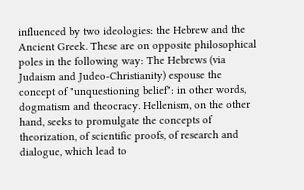influenced by two ideologies: the Hebrew and the Ancient Greek. These are on opposite philosophical poles in the following way: The Hebrews (via Judaism and Judeo-Christianity) espouse the concept of "unquestioning belief": in other words, dogmatism and theocracy. Hellenism, on the other hand, seeks to promulgate the concepts of theorization, of scientific proofs, of research and dialogue, which lead to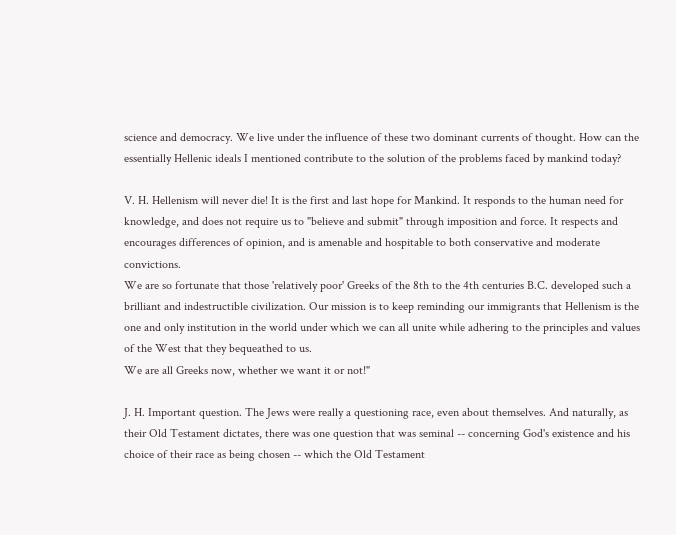science and democracy. We live under the influence of these two dominant currents of thought. How can the essentially Hellenic ideals I mentioned contribute to the solution of the problems faced by mankind today?

V. H. Hellenism will never die! It is the first and last hope for Mankind. It responds to the human need for knowledge, and does not require us to "believe and submit" through imposition and force. It respects and encourages differences of opinion, and is amenable and hospitable to both conservative and moderate convictions.
We are so fortunate that those 'relatively poor' Greeks of the 8th to the 4th centuries B.C. developed such a brilliant and indestructible civilization. Our mission is to keep reminding our immigrants that Hellenism is the one and only institution in the world under which we can all unite while adhering to the principles and values of the West that they bequeathed to us.
We are all Greeks now, whether we want it or not!"

J. H. Important question. The Jews were really a questioning race, even about themselves. And naturally, as their Old Testament dictates, there was one question that was seminal -- concerning God's existence and his choice of their race as being chosen -- which the Old Testament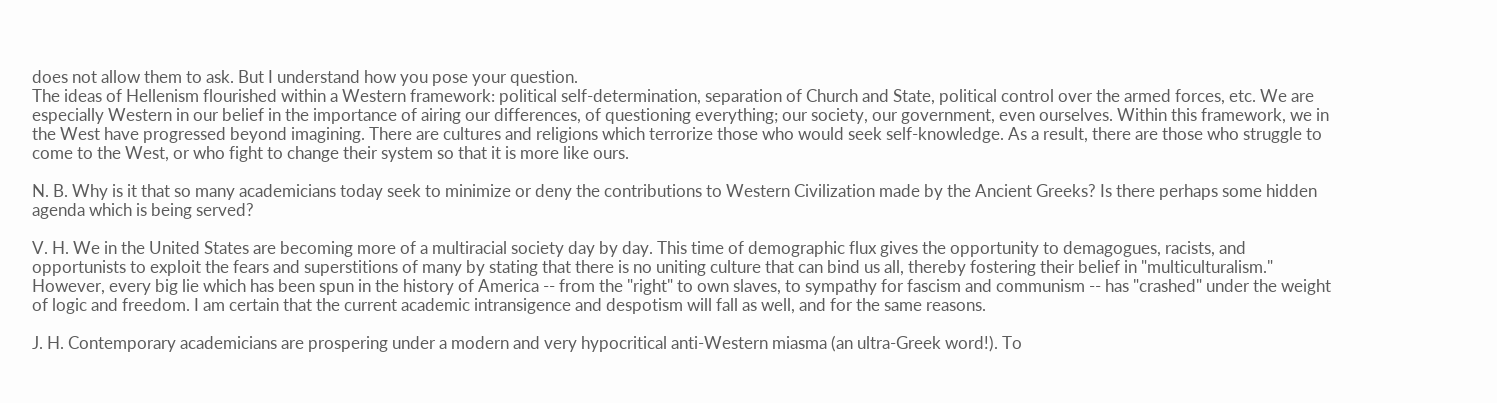does not allow them to ask. But I understand how you pose your question.
The ideas of Hellenism flourished within a Western framework: political self-determination, separation of Church and State, political control over the armed forces, etc. We are especially Western in our belief in the importance of airing our differences, of questioning everything; our society, our government, even ourselves. Within this framework, we in the West have progressed beyond imagining. There are cultures and religions which terrorize those who would seek self-knowledge. As a result, there are those who struggle to come to the West, or who fight to change their system so that it is more like ours.

N. B. Why is it that so many academicians today seek to minimize or deny the contributions to Western Civilization made by the Ancient Greeks? Is there perhaps some hidden agenda which is being served?

V. H. We in the United States are becoming more of a multiracial society day by day. This time of demographic flux gives the opportunity to demagogues, racists, and opportunists to exploit the fears and superstitions of many by stating that there is no uniting culture that can bind us all, thereby fostering their belief in "multiculturalism." However, every big lie which has been spun in the history of America -- from the "right" to own slaves, to sympathy for fascism and communism -- has "crashed" under the weight of logic and freedom. I am certain that the current academic intransigence and despotism will fall as well, and for the same reasons.

J. H. Contemporary academicians are prospering under a modern and very hypocritical anti-Western miasma (an ultra-Greek word!). To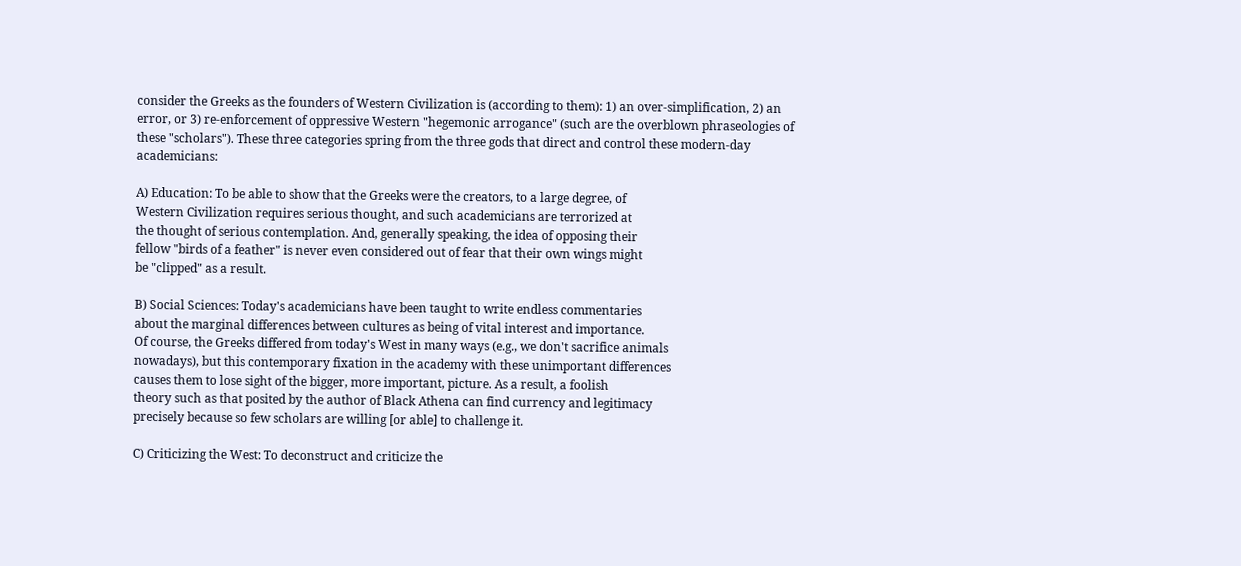consider the Greeks as the founders of Western Civilization is (according to them): 1) an over-simplification, 2) an error, or 3) re-enforcement of oppressive Western "hegemonic arrogance" (such are the overblown phraseologies of these "scholars"). These three categories spring from the three gods that direct and control these modern-day academicians:

A) Education: To be able to show that the Greeks were the creators, to a large degree, of
Western Civilization requires serious thought, and such academicians are terrorized at
the thought of serious contemplation. And, generally speaking, the idea of opposing their
fellow "birds of a feather" is never even considered out of fear that their own wings might
be "clipped" as a result.

B) Social Sciences: Today's academicians have been taught to write endless commentaries
about the marginal differences between cultures as being of vital interest and importance.
Of course, the Greeks differed from today's West in many ways (e.g., we don't sacrifice animals
nowadays), but this contemporary fixation in the academy with these unimportant differences
causes them to lose sight of the bigger, more important, picture. As a result, a foolish
theory such as that posited by the author of Black Athena can find currency and legitimacy
precisely because so few scholars are willing [or able] to challenge it.

C) Criticizing the West: To deconstruct and criticize the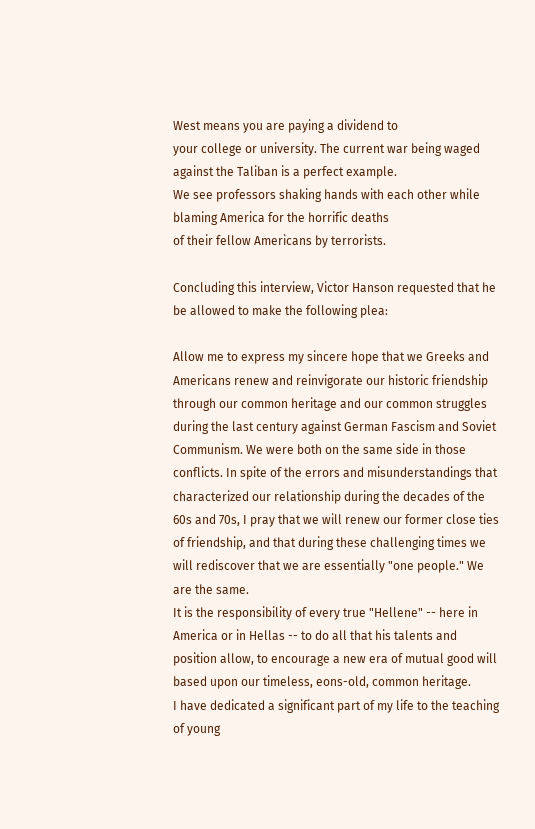West means you are paying a dividend to
your college or university. The current war being waged against the Taliban is a perfect example.
We see professors shaking hands with each other while blaming America for the horrific deaths
of their fellow Americans by terrorists.

Concluding this interview, Victor Hanson requested that he be allowed to make the following plea:

Allow me to express my sincere hope that we Greeks and Americans renew and reinvigorate our historic friendship through our common heritage and our common struggles during the last century against German Fascism and Soviet Communism. We were both on the same side in those conflicts. In spite of the errors and misunderstandings that characterized our relationship during the decades of the 60s and 70s, I pray that we will renew our former close ties of friendship, and that during these challenging times we will rediscover that we are essentially "one people." We are the same.
It is the responsibility of every true "Hellene" -- here in America or in Hellas -- to do all that his talents and position allow, to encourage a new era of mutual good will based upon our timeless, eons-old, common heritage.
I have dedicated a significant part of my life to the teaching of young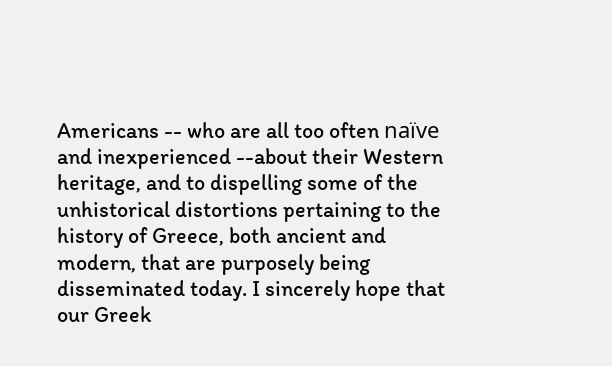Americans -- who are all too often naïve and inexperienced --about their Western heritage, and to dispelling some of the unhistorical distortions pertaining to the history of Greece, both ancient and modern, that are purposely being disseminated today. I sincerely hope that our Greek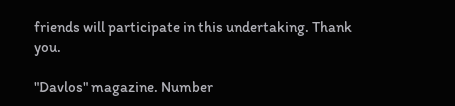friends will participate in this undertaking. Thank you.

"Davlos" magazine. Number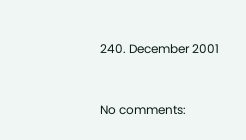240. December 2001


No comments: